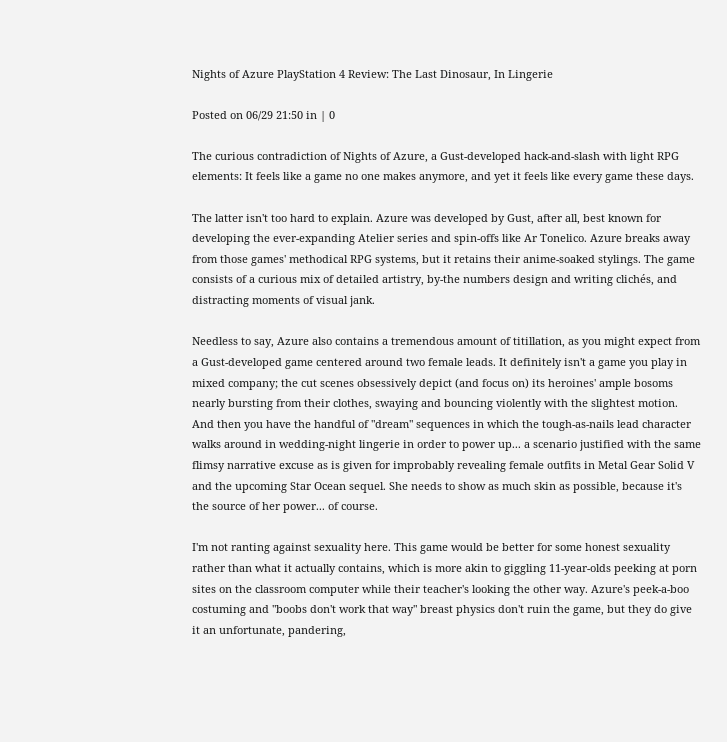Nights of Azure PlayStation 4 Review: The Last Dinosaur, In Lingerie

Posted on 06/29 21:50 in | 0

The curious contradiction of Nights of Azure, a Gust-developed hack-and-slash with light RPG elements: It feels like a game no one makes anymore, and yet it feels like every game these days.

The latter isn't too hard to explain. Azure was developed by Gust, after all, best known for developing the ever-expanding Atelier series and spin-offs like Ar Tonelico. Azure breaks away from those games' methodical RPG systems, but it retains their anime-soaked stylings. The game consists of a curious mix of detailed artistry, by-the numbers design and writing clichés, and distracting moments of visual jank.

Needless to say, Azure also contains a tremendous amount of titillation, as you might expect from a Gust-developed game centered around two female leads. It definitely isn't a game you play in mixed company; the cut scenes obsessively depict (and focus on) its heroines' ample bosoms nearly bursting from their clothes, swaying and bouncing violently with the slightest motion. And then you have the handful of "dream" sequences in which the tough-as-nails lead character walks around in wedding-night lingerie in order to power up... a scenario justified with the same flimsy narrative excuse as is given for improbably revealing female outfits in Metal Gear Solid V and the upcoming Star Ocean sequel. She needs to show as much skin as possible, because it's the source of her power... of course.

I'm not ranting against sexuality here. This game would be better for some honest sexuality rather than what it actually contains, which is more akin to giggling 11-year-olds peeking at porn sites on the classroom computer while their teacher's looking the other way. Azure's peek-a-boo costuming and "boobs don't work that way" breast physics don't ruin the game, but they do give it an unfortunate, pandering,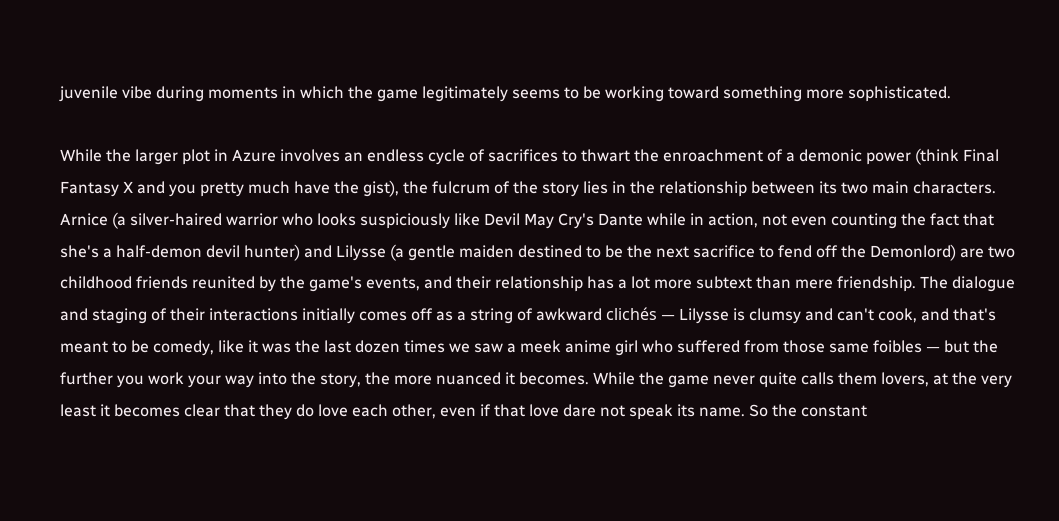juvenile vibe during moments in which the game legitimately seems to be working toward something more sophisticated.

While the larger plot in Azure involves an endless cycle of sacrifices to thwart the enroachment of a demonic power (think Final Fantasy X and you pretty much have the gist), the fulcrum of the story lies in the relationship between its two main characters. Arnice (a silver-haired warrior who looks suspiciously like Devil May Cry's Dante while in action, not even counting the fact that she's a half-demon devil hunter) and Lilysse (a gentle maiden destined to be the next sacrifice to fend off the Demonlord) are two childhood friends reunited by the game's events, and their relationship has a lot more subtext than mere friendship. The dialogue and staging of their interactions initially comes off as a string of awkward clichés — Lilysse is clumsy and can't cook, and that's meant to be comedy, like it was the last dozen times we saw a meek anime girl who suffered from those same foibles — but the further you work your way into the story, the more nuanced it becomes. While the game never quite calls them lovers, at the very least it becomes clear that they do love each other, even if that love dare not speak its name. So the constant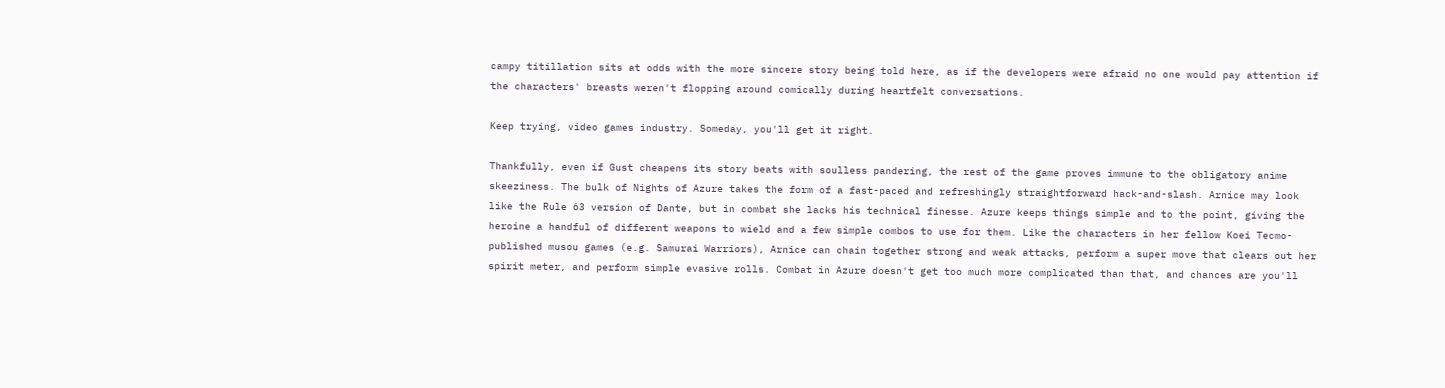campy titillation sits at odds with the more sincere story being told here, as if the developers were afraid no one would pay attention if the characters' breasts weren't flopping around comically during heartfelt conversations.

Keep trying, video games industry. Someday, you'll get it right.

Thankfully, even if Gust cheapens its story beats with soulless pandering, the rest of the game proves immune to the obligatory anime skeeziness. The bulk of Nights of Azure takes the form of a fast-paced and refreshingly straightforward hack-and-slash. Arnice may look like the Rule 63 version of Dante, but in combat she lacks his technical finesse. Azure keeps things simple and to the point, giving the heroine a handful of different weapons to wield and a few simple combos to use for them. Like the characters in her fellow Koei Tecmo-published musou games (e.g. Samurai Warriors), Arnice can chain together strong and weak attacks, perform a super move that clears out her spirit meter, and perform simple evasive rolls. Combat in Azure doesn't get too much more complicated than that, and chances are you'll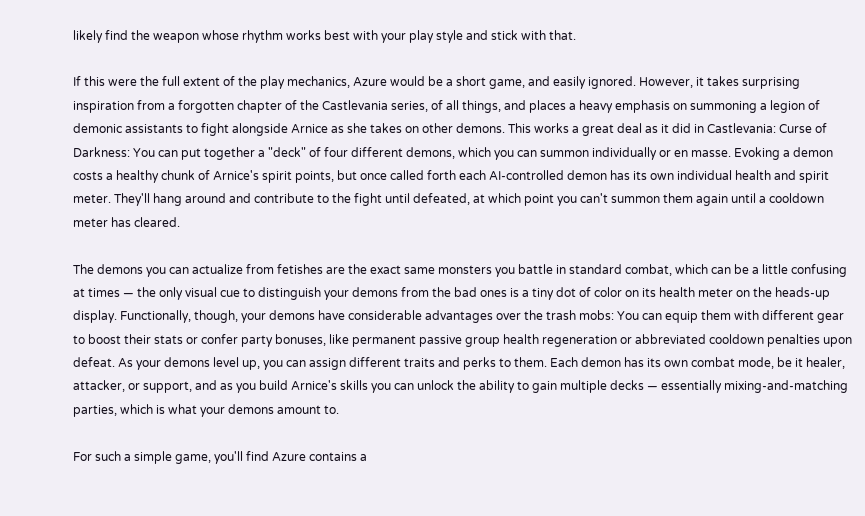likely find the weapon whose rhythm works best with your play style and stick with that.

If this were the full extent of the play mechanics, Azure would be a short game, and easily ignored. However, it takes surprising inspiration from a forgotten chapter of the Castlevania series, of all things, and places a heavy emphasis on summoning a legion of demonic assistants to fight alongside Arnice as she takes on other demons. This works a great deal as it did in Castlevania: Curse of Darkness: You can put together a "deck" of four different demons, which you can summon individually or en masse. Evoking a demon costs a healthy chunk of Arnice's spirit points, but once called forth each AI-controlled demon has its own individual health and spirit meter. They'll hang around and contribute to the fight until defeated, at which point you can't summon them again until a cooldown meter has cleared.

The demons you can actualize from fetishes are the exact same monsters you battle in standard combat, which can be a little confusing at times — the only visual cue to distinguish your demons from the bad ones is a tiny dot of color on its health meter on the heads-up display. Functionally, though, your demons have considerable advantages over the trash mobs: You can equip them with different gear to boost their stats or confer party bonuses, like permanent passive group health regeneration or abbreviated cooldown penalties upon defeat. As your demons level up, you can assign different traits and perks to them. Each demon has its own combat mode, be it healer, attacker, or support, and as you build Arnice's skills you can unlock the ability to gain multiple decks — essentially mixing-and-matching parties, which is what your demons amount to.

For such a simple game, you'll find Azure contains a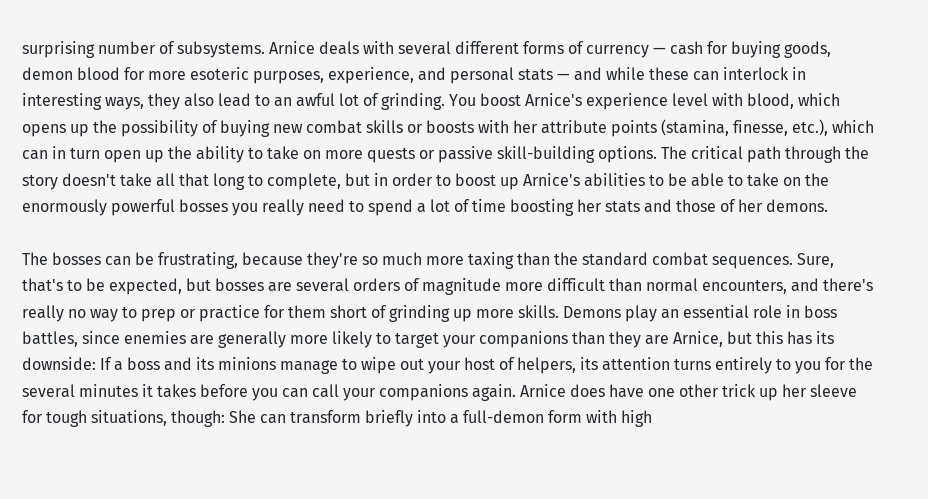surprising number of subsystems. Arnice deals with several different forms of currency — cash for buying goods, demon blood for more esoteric purposes, experience, and personal stats — and while these can interlock in interesting ways, they also lead to an awful lot of grinding. You boost Arnice's experience level with blood, which opens up the possibility of buying new combat skills or boosts with her attribute points (stamina, finesse, etc.), which can in turn open up the ability to take on more quests or passive skill-building options. The critical path through the story doesn't take all that long to complete, but in order to boost up Arnice's abilities to be able to take on the enormously powerful bosses you really need to spend a lot of time boosting her stats and those of her demons.

The bosses can be frustrating, because they're so much more taxing than the standard combat sequences. Sure, that's to be expected, but bosses are several orders of magnitude more difficult than normal encounters, and there's really no way to prep or practice for them short of grinding up more skills. Demons play an essential role in boss battles, since enemies are generally more likely to target your companions than they are Arnice, but this has its downside: If a boss and its minions manage to wipe out your host of helpers, its attention turns entirely to you for the several minutes it takes before you can call your companions again. Arnice does have one other trick up her sleeve for tough situations, though: She can transform briefly into a full-demon form with high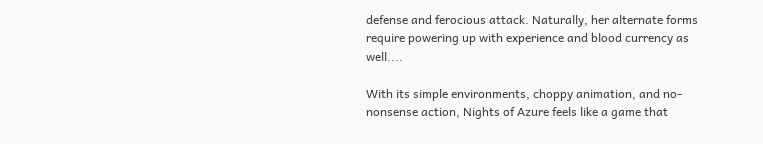defense and ferocious attack. Naturally, her alternate forms require powering up with experience and blood currency as well....

With its simple environments, choppy animation, and no-nonsense action, Nights of Azure feels like a game that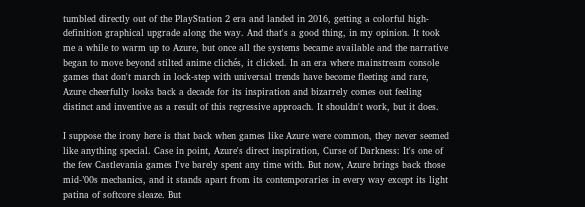tumbled directly out of the PlayStation 2 era and landed in 2016, getting a colorful high-definition graphical upgrade along the way. And that's a good thing, in my opinion. It took me a while to warm up to Azure, but once all the systems became available and the narrative began to move beyond stilted anime clichés, it clicked. In an era where mainstream console games that don't march in lock-step with universal trends have become fleeting and rare, Azure cheerfully looks back a decade for its inspiration and bizarrely comes out feeling distinct and inventive as a result of this regressive approach. It shouldn't work, but it does.

I suppose the irony here is that back when games like Azure were common, they never seemed like anything special. Case in point, Azure's direct inspiration, Curse of Darkness: It's one of the few Castlevania games I've barely spent any time with. But now, Azure brings back those mid-’00s mechanics, and it stands apart from its contemporaries in every way except its light patina of softcore sleaze. But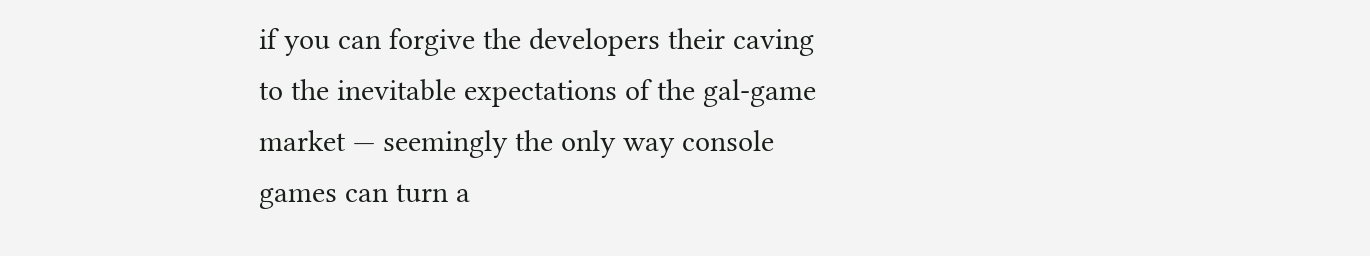if you can forgive the developers their caving to the inevitable expectations of the gal-game market — seemingly the only way console games can turn a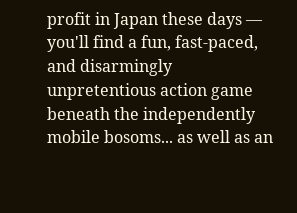profit in Japan these days — you'll find a fun, fast-paced, and disarmingly unpretentious action game beneath the independently mobile bosoms... as well as an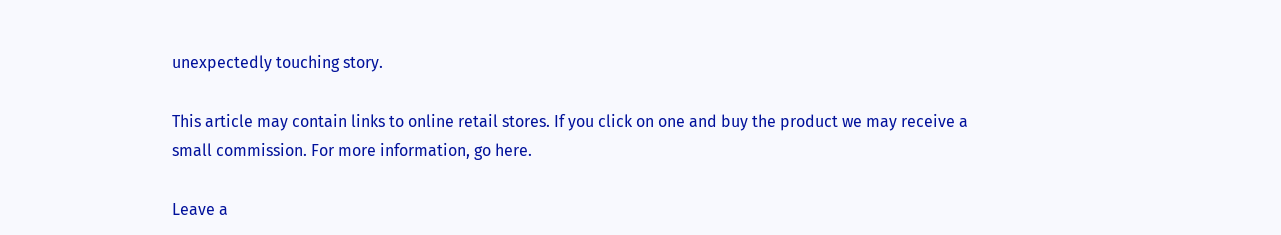unexpectedly touching story.

This article may contain links to online retail stores. If you click on one and buy the product we may receive a small commission. For more information, go here.

Leave a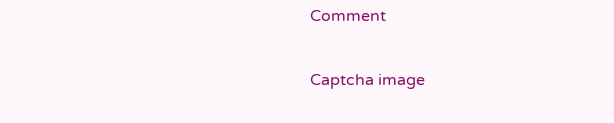Comment

Captcha image